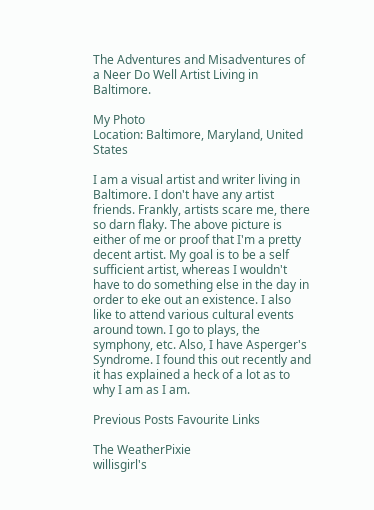The Adventures and Misadventures of a Neer Do Well Artist Living in Baltimore.

My Photo
Location: Baltimore, Maryland, United States

I am a visual artist and writer living in Baltimore. I don't have any artist friends. Frankly, artists scare me, there so darn flaky. The above picture is either of me or proof that I'm a pretty decent artist. My goal is to be a self sufficient artist, whereas I wouldn't have to do something else in the day in order to eke out an existence. I also like to attend various cultural events around town. I go to plays, the symphony, etc. Also, I have Asperger's Syndrome. I found this out recently and it has explained a heck of a lot as to why I am as I am.

Previous Posts Favourite Links

The WeatherPixie
willisgirl's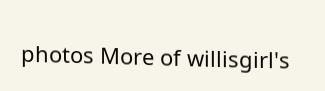photos More of willisgirl's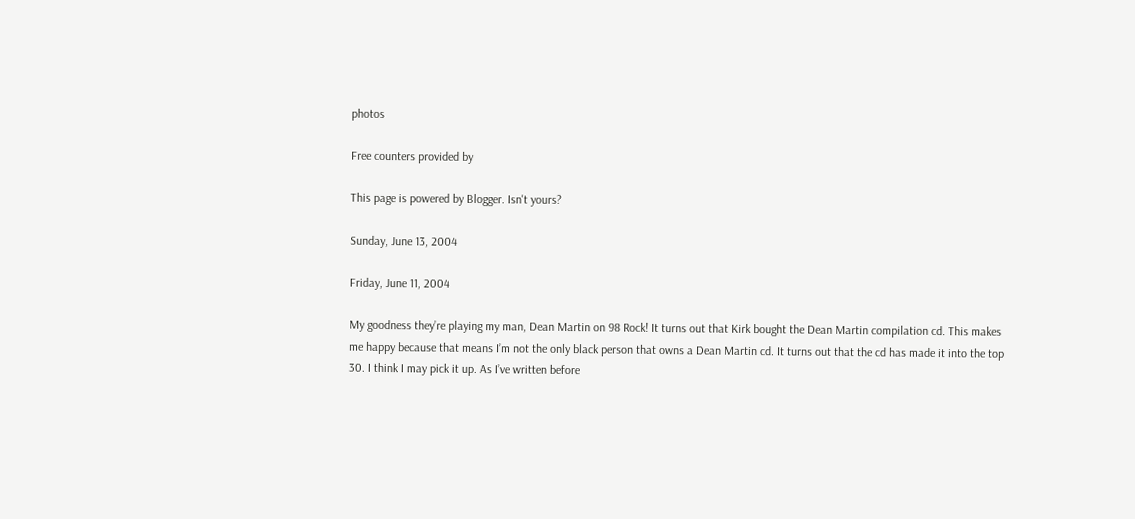photos

Free counters provided by

This page is powered by Blogger. Isn't yours?

Sunday, June 13, 2004

Friday, June 11, 2004

My goodness they’re playing my man, Dean Martin on 98 Rock! It turns out that Kirk bought the Dean Martin compilation cd. This makes me happy because that means I’m not the only black person that owns a Dean Martin cd. It turns out that the cd has made it into the top 30. I think I may pick it up. As I’ve written before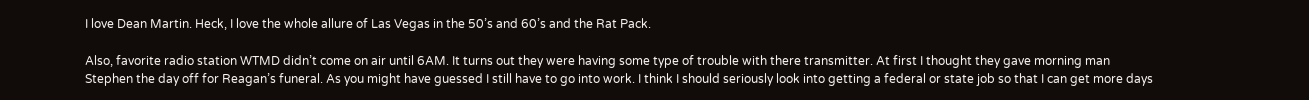I love Dean Martin. Heck, I love the whole allure of Las Vegas in the 50’s and 60’s and the Rat Pack.

Also, favorite radio station WTMD didn’t come on air until 6AM. It turns out they were having some type of trouble with there transmitter. At first I thought they gave morning man Stephen the day off for Reagan’s funeral. As you might have guessed I still have to go into work. I think I should seriously look into getting a federal or state job so that I can get more days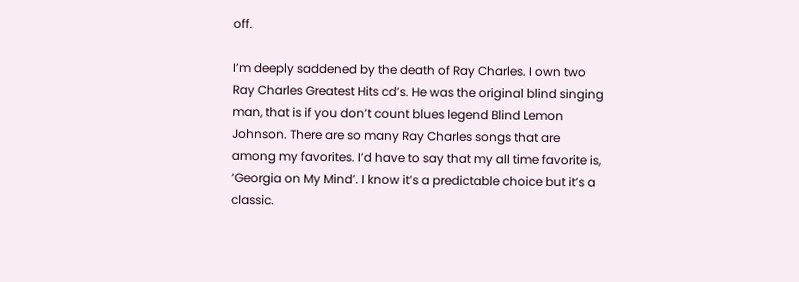off.

I’m deeply saddened by the death of Ray Charles. I own two Ray Charles Greatest Hits cd’s. He was the original blind singing man, that is if you don’t count blues legend Blind Lemon Johnson. There are so many Ray Charles songs that are among my favorites. I’d have to say that my all time favorite is, ‘Georgia on My Mind’. I know it’s a predictable choice but it’s a classic.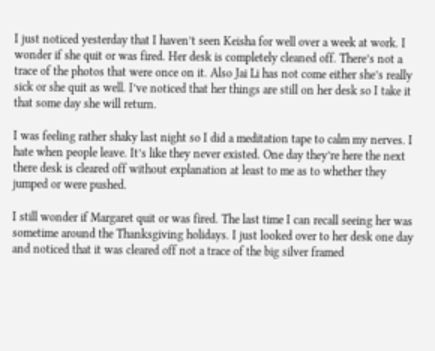I just noticed yesterday that I haven’t seen Keisha for well over a week at work. I wonder if she quit or was fired. Her desk is completely cleaned off. There’s not a trace of the photos that were once on it. Also Jai Li has not come either she’s really sick or she quit as well. I’ve noticed that her things are still on her desk so I take it that some day she will return.

I was feeling rather shaky last night so I did a meditation tape to calm my nerves. I hate when people leave. It’s like they never existed. One day they’re here the next there desk is cleared off without explanation at least to me as to whether they jumped or were pushed.

I still wonder if Margaret quit or was fired. The last time I can recall seeing her was sometime around the Thanksgiving holidays. I just looked over to her desk one day and noticed that it was cleared off not a trace of the big silver framed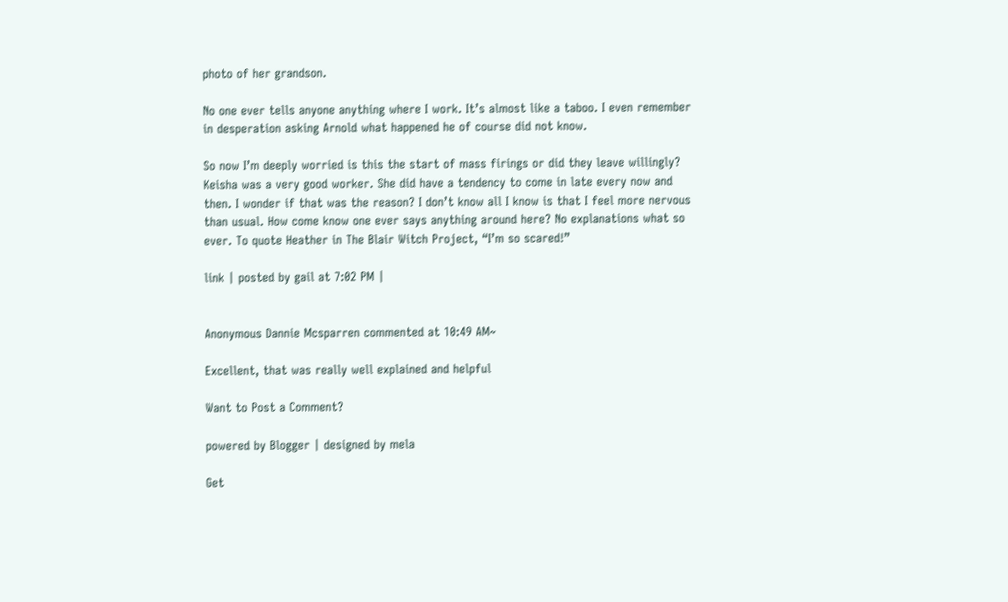photo of her grandson.

No one ever tells anyone anything where I work. It’s almost like a taboo. I even remember in desperation asking Arnold what happened he of course did not know.

So now I’m deeply worried is this the start of mass firings or did they leave willingly? Keisha was a very good worker. She did have a tendency to come in late every now and then. I wonder if that was the reason? I don’t know all I know is that I feel more nervous than usual. How come know one ever says anything around here? No explanations what so ever. To quote Heather in The Blair Witch Project, “I’m so scared!”

link | posted by gail at 7:02 PM |


Anonymous Dannie Mcsparren commented at 10:49 AM~

Excellent, that was really well explained and helpful

Want to Post a Comment?

powered by Blogger | designed by mela

Get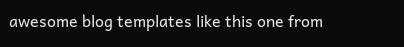awesome blog templates like this one from